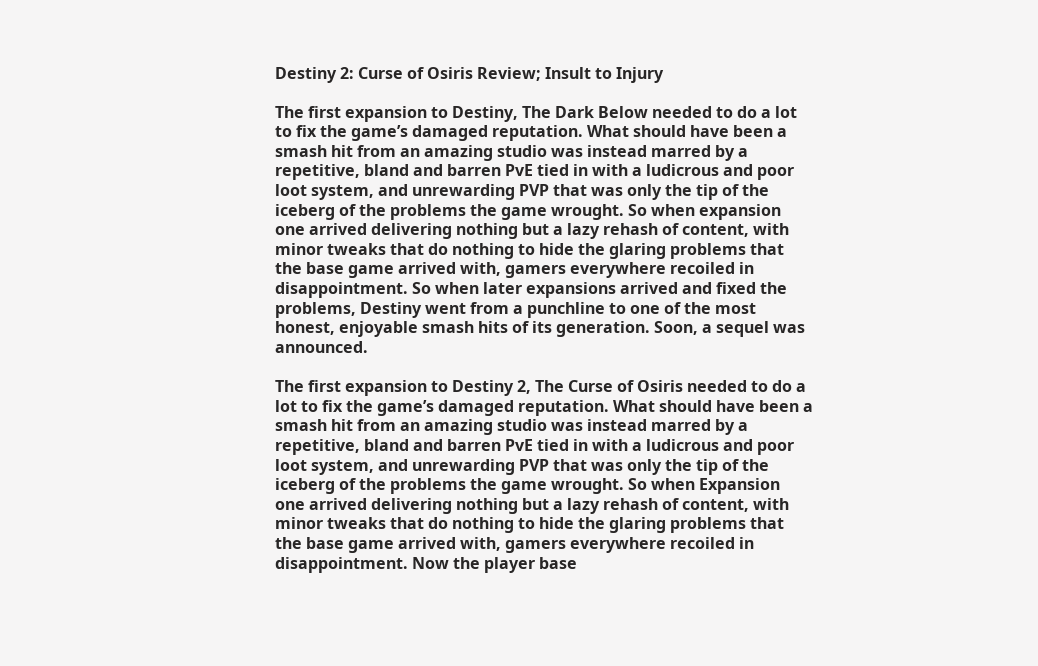Destiny 2: Curse of Osiris Review; Insult to Injury

The first expansion to Destiny, The Dark Below needed to do a lot to fix the game’s damaged reputation. What should have been a smash hit from an amazing studio was instead marred by a repetitive, bland and barren PvE tied in with a ludicrous and poor loot system, and unrewarding PVP that was only the tip of the iceberg of the problems the game wrought. So when expansion one arrived delivering nothing but a lazy rehash of content, with minor tweaks that do nothing to hide the glaring problems that the base game arrived with, gamers everywhere recoiled in disappointment. So when later expansions arrived and fixed the problems, Destiny went from a punchline to one of the most honest, enjoyable smash hits of its generation. Soon, a sequel was announced.

The first expansion to Destiny 2, The Curse of Osiris needed to do a lot to fix the game’s damaged reputation. What should have been a smash hit from an amazing studio was instead marred by a repetitive, bland and barren PvE tied in with a ludicrous and poor loot system, and unrewarding PVP that was only the tip of the iceberg of the problems the game wrought. So when Expansion one arrived delivering nothing but a lazy rehash of content, with minor tweaks that do nothing to hide the glaring problems that the base game arrived with, gamers everywhere recoiled in disappointment. Now the player base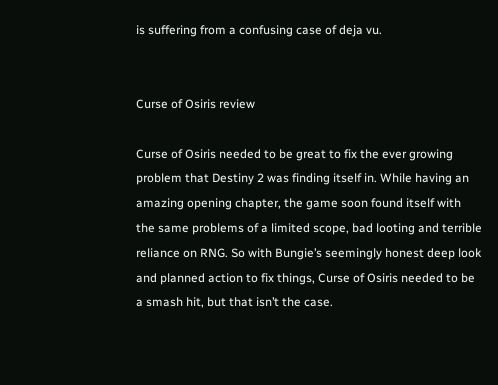is suffering from a confusing case of deja vu.


Curse of Osiris review

Curse of Osiris needed to be great to fix the ever growing problem that Destiny 2 was finding itself in. While having an amazing opening chapter, the game soon found itself with the same problems of a limited scope, bad looting and terrible reliance on RNG. So with Bungie’s seemingly honest deep look and planned action to fix things, Curse of Osiris needed to be a smash hit, but that isn’t the case.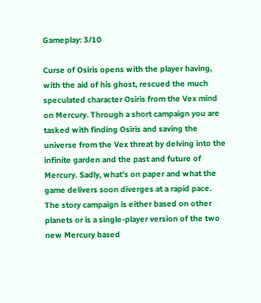Gameplay: 3/10

Curse of Osiris opens with the player having, with the aid of his ghost, rescued the much speculated character Osiris from the Vex mind on Mercury. Through a short campaign you are tasked with finding Osiris and saving the universe from the Vex threat by delving into the infinite garden and the past and future of Mercury. Sadly, what’s on paper and what the game delivers soon diverges at a rapid pace. The story campaign is either based on other planets or is a single-player version of the two new Mercury based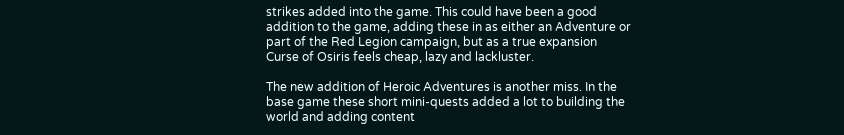strikes added into the game. This could have been a good addition to the game, adding these in as either an Adventure or part of the Red Legion campaign, but as a true expansion Curse of Osiris feels cheap, lazy and lackluster.

The new addition of Heroic Adventures is another miss. In the base game these short mini-quests added a lot to building the world and adding content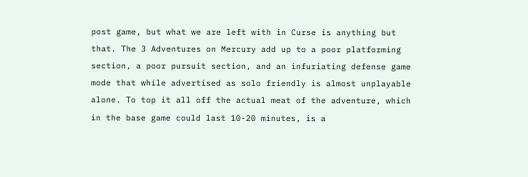post game, but what we are left with in Curse is anything but that. The 3 Adventures on Mercury add up to a poor platforming section, a poor pursuit section, and an infuriating defense game mode that while advertised as solo friendly is almost unplayable alone. To top it all off the actual meat of the adventure, which in the base game could last 10-20 minutes, is a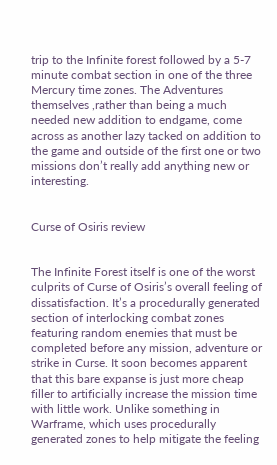trip to the Infinite forest followed by a 5-7 minute combat section in one of the three Mercury time zones. The Adventures themselves ,rather than being a much needed new addition to endgame, come across as another lazy tacked on addition to the game and outside of the first one or two missions don’t really add anything new or interesting.


Curse of Osiris review


The Infinite Forest itself is one of the worst culprits of Curse of Osiris’s overall feeling of dissatisfaction. It’s a procedurally generated section of interlocking combat zones featuring random enemies that must be completed before any mission, adventure or strike in Curse. It soon becomes apparent that this bare expanse is just more cheap filler to artificially increase the mission time with little work. Unlike something in Warframe, which uses procedurally generated zones to help mitigate the feeling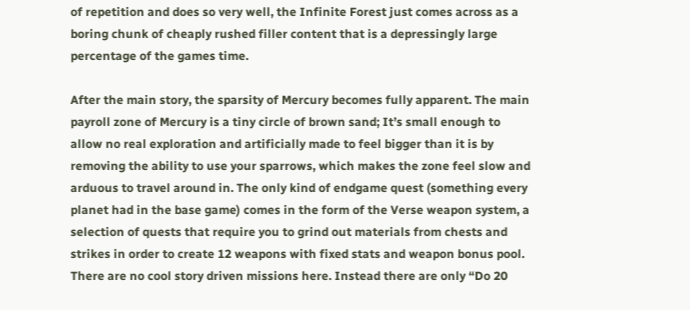of repetition and does so very well, the Infinite Forest just comes across as a boring chunk of cheaply rushed filler content that is a depressingly large percentage of the games time.

After the main story, the sparsity of Mercury becomes fully apparent. The main payroll zone of Mercury is a tiny circle of brown sand; It’s small enough to allow no real exploration and artificially made to feel bigger than it is by removing the ability to use your sparrows, which makes the zone feel slow and arduous to travel around in. The only kind of endgame quest (something every planet had in the base game) comes in the form of the Verse weapon system, a selection of quests that require you to grind out materials from chests and strikes in order to create 12 weapons with fixed stats and weapon bonus pool. There are no cool story driven missions here. Instead there are only “Do 20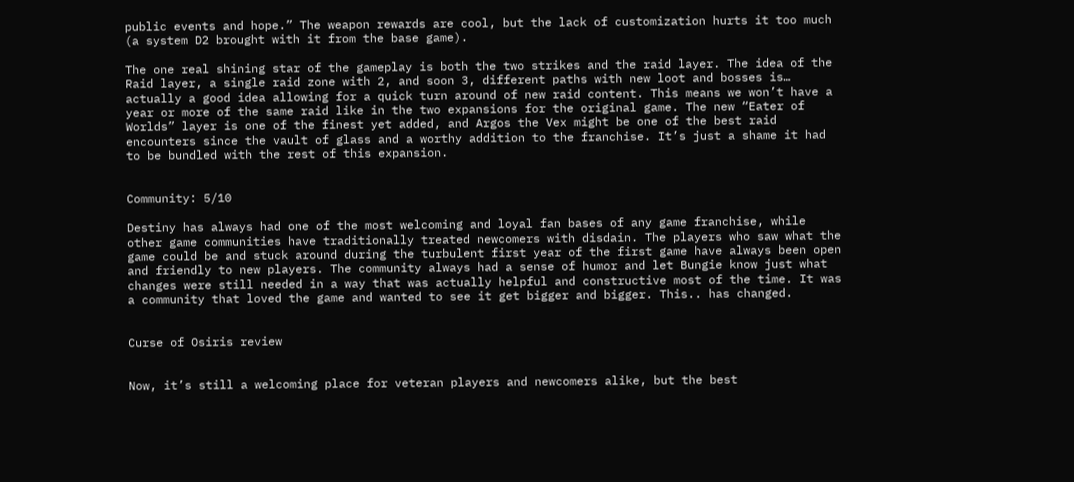public events and hope.” The weapon rewards are cool, but the lack of customization hurts it too much (a system D2 brought with it from the base game).

The one real shining star of the gameplay is both the two strikes and the raid layer. The idea of the Raid layer, a single raid zone with 2, and soon 3, different paths with new loot and bosses is… actually a good idea allowing for a quick turn around of new raid content. This means we won’t have a year or more of the same raid like in the two expansions for the original game. The new “Eater of Worlds” layer is one of the finest yet added, and Argos the Vex might be one of the best raid encounters since the vault of glass and a worthy addition to the franchise. It’s just a shame it had to be bundled with the rest of this expansion.


Community: 5/10

Destiny has always had one of the most welcoming and loyal fan bases of any game franchise, while other game communities have traditionally treated newcomers with disdain. The players who saw what the game could be and stuck around during the turbulent first year of the first game have always been open and friendly to new players. The community always had a sense of humor and let Bungie know just what changes were still needed in a way that was actually helpful and constructive most of the time. It was a community that loved the game and wanted to see it get bigger and bigger. This.. has changed.


Curse of Osiris review


Now, it’s still a welcoming place for veteran players and newcomers alike, but the best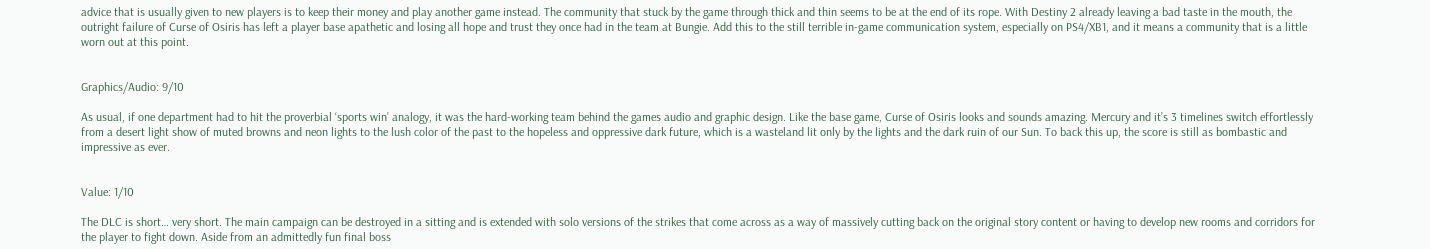advice that is usually given to new players is to keep their money and play another game instead. The community that stuck by the game through thick and thin seems to be at the end of its rope. With Destiny 2 already leaving a bad taste in the mouth, the outright failure of Curse of Osiris has left a player base apathetic and losing all hope and trust they once had in the team at Bungie. Add this to the still terrible in-game communication system, especially on PS4/XB1, and it means a community that is a little worn out at this point.


Graphics/Audio: 9/10

As usual, if one department had to hit the proverbial ‘sports win’ analogy, it was the hard-working team behind the games audio and graphic design. Like the base game, Curse of Osiris looks and sounds amazing. Mercury and it’s 3 timelines switch effortlessly from a desert light show of muted browns and neon lights to the lush color of the past to the hopeless and oppressive dark future, which is a wasteland lit only by the lights and the dark ruin of our Sun. To back this up, the score is still as bombastic and impressive as ever.


Value: 1/10

The DLC is short… very short. The main campaign can be destroyed in a sitting and is extended with solo versions of the strikes that come across as a way of massively cutting back on the original story content or having to develop new rooms and corridors for the player to fight down. Aside from an admittedly fun final boss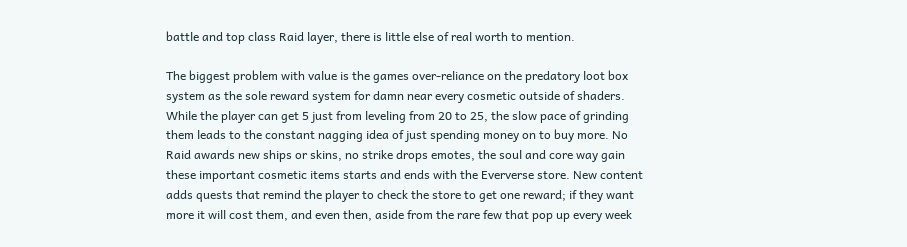battle and top class Raid layer, there is little else of real worth to mention.

The biggest problem with value is the games over-reliance on the predatory loot box system as the sole reward system for damn near every cosmetic outside of shaders. While the player can get 5 just from leveling from 20 to 25, the slow pace of grinding them leads to the constant nagging idea of just spending money on to buy more. No Raid awards new ships or skins, no strike drops emotes, the soul and core way gain these important cosmetic items starts and ends with the Eververse store. New content adds quests that remind the player to check the store to get one reward; if they want more it will cost them, and even then, aside from the rare few that pop up every week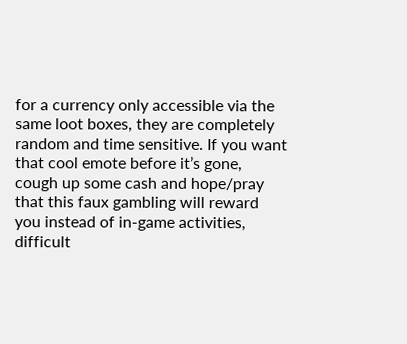for a currency only accessible via the same loot boxes, they are completely random and time sensitive. If you want that cool emote before it’s gone, cough up some cash and hope/pray that this faux gambling will reward you instead of in-game activities, difficult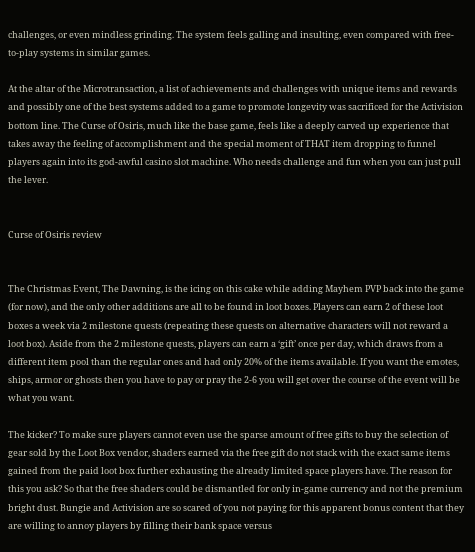challenges, or even mindless grinding. The system feels galling and insulting, even compared with free-to-play systems in similar games.

At the altar of the Microtransaction, a list of achievements and challenges with unique items and rewards and possibly one of the best systems added to a game to promote longevity was sacrificed for the Activision bottom line. The Curse of Osiris, much like the base game, feels like a deeply carved up experience that takes away the feeling of accomplishment and the special moment of THAT item dropping to funnel players again into its god-awful casino slot machine. Who needs challenge and fun when you can just pull the lever.


Curse of Osiris review


The Christmas Event, The Dawning, is the icing on this cake while adding Mayhem PVP back into the game (for now), and the only other additions are all to be found in loot boxes. Players can earn 2 of these loot boxes a week via 2 milestone quests (repeating these quests on alternative characters will not reward a loot box). Aside from the 2 milestone quests, players can earn a ‘gift’ once per day, which draws from a different item pool than the regular ones and had only 20% of the items available. If you want the emotes, ships, armor or ghosts then you have to pay or pray the 2-6 you will get over the course of the event will be what you want.

The kicker? To make sure players cannot even use the sparse amount of free gifts to buy the selection of gear sold by the Loot Box vendor, shaders earned via the free gift do not stack with the exact same items gained from the paid loot box further exhausting the already limited space players have. The reason for this you ask? So that the free shaders could be dismantled for only in-game currency and not the premium bright dust. Bungie and Activision are so scared of you not paying for this apparent bonus content that they are willing to annoy players by filling their bank space versus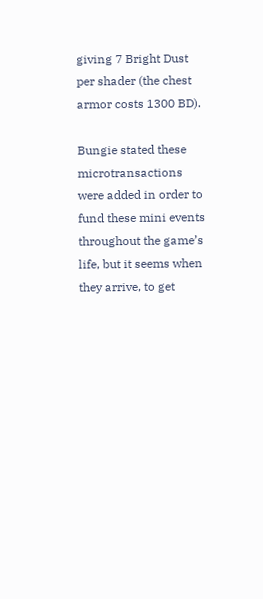giving 7 Bright Dust per shader (the chest armor costs 1300 BD).

Bungie stated these microtransactions were added in order to fund these mini events throughout the game’s life, but it seems when they arrive, to get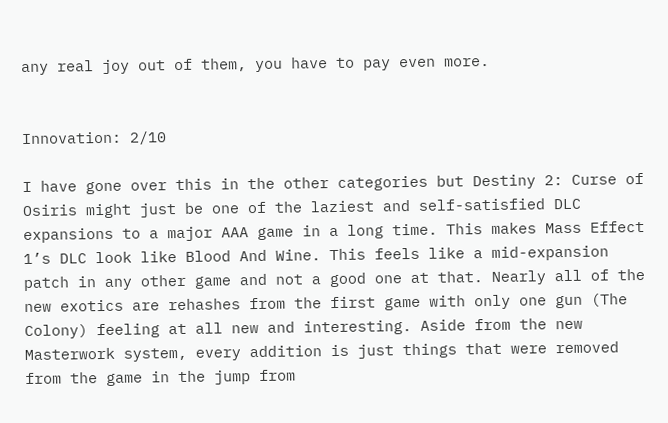any real joy out of them, you have to pay even more.


Innovation: 2/10

I have gone over this in the other categories but Destiny 2: Curse of Osiris might just be one of the laziest and self-satisfied DLC expansions to a major AAA game in a long time. This makes Mass Effect 1’s DLC look like Blood And Wine. This feels like a mid-expansion patch in any other game and not a good one at that. Nearly all of the new exotics are rehashes from the first game with only one gun (The Colony) feeling at all new and interesting. Aside from the new Masterwork system, every addition is just things that were removed from the game in the jump from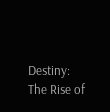Destiny: The Rise of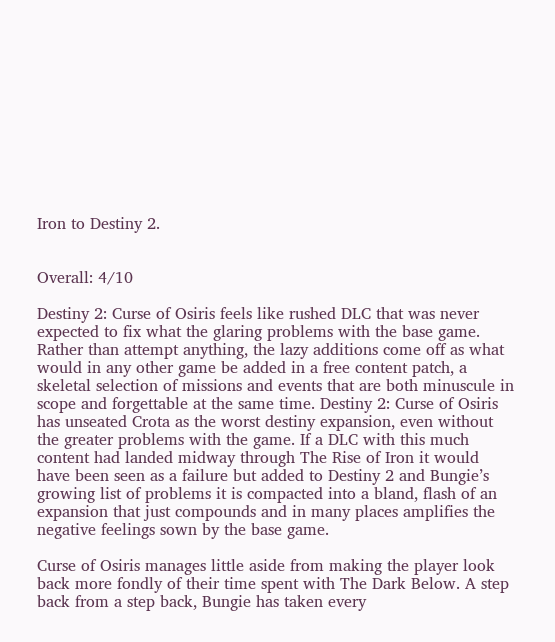Iron to Destiny 2.


Overall: 4/10

Destiny 2: Curse of Osiris feels like rushed DLC that was never expected to fix what the glaring problems with the base game. Rather than attempt anything, the lazy additions come off as what would in any other game be added in a free content patch, a skeletal selection of missions and events that are both minuscule in scope and forgettable at the same time. Destiny 2: Curse of Osiris has unseated Crota as the worst destiny expansion, even without the greater problems with the game. If a DLC with this much content had landed midway through The Rise of Iron it would have been seen as a failure but added to Destiny 2 and Bungie’s growing list of problems it is compacted into a bland, flash of an expansion that just compounds and in many places amplifies the negative feelings sown by the base game.

Curse of Osiris manages little aside from making the player look back more fondly of their time spent with The Dark Below. A step back from a step back, Bungie has taken every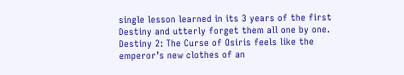single lesson learned in its 3 years of the first Destiny and utterly forget them all one by one. Destiny 2: The Curse of Osiris feels like the emperor’s new clothes of an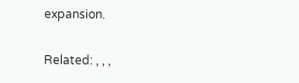expansion.

Related: , , ,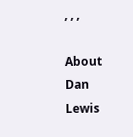, , ,

About Dan Lewis